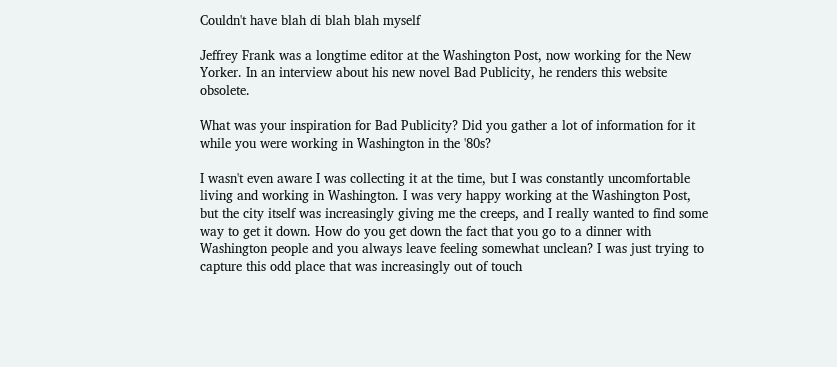Couldn't have blah di blah blah myself

Jeffrey Frank was a longtime editor at the Washington Post, now working for the New Yorker. In an interview about his new novel Bad Publicity, he renders this website obsolete.

What was your inspiration for Bad Publicity? Did you gather a lot of information for it while you were working in Washington in the '80s?

I wasn't even aware I was collecting it at the time, but I was constantly uncomfortable living and working in Washington. I was very happy working at the Washington Post, but the city itself was increasingly giving me the creeps, and I really wanted to find some way to get it down. How do you get down the fact that you go to a dinner with Washington people and you always leave feeling somewhat unclean? I was just trying to capture this odd place that was increasingly out of touch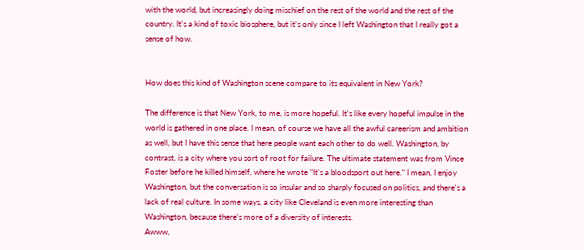with the world, but increasingly doing mischief on the rest of the world and the rest of the country. It's a kind of toxic biosphere, but it's only since I left Washington that I really got a sense of how.


How does this kind of Washington scene compare to its equivalent in New York?

The difference is that New York, to me, is more hopeful. It's like every hopeful impulse in the world is gathered in one place. I mean, of course we have all the awful careerism and ambition as well, but I have this sense that here people want each other to do well. Washington, by contrast, is a city where you sort of root for failure. The ultimate statement was from Vince Foster before he killed himself, where he wrote "It's a bloodsport out here." I mean, I enjoy Washington, but the conversation is so insular and so sharply focused on politics, and there's a lack of real culture. In some ways, a city like Cleveland is even more interesting than Washington, because there's more of a diversity of interests.
Awww,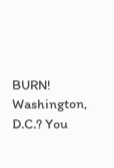BURN! Washington, D.C.? You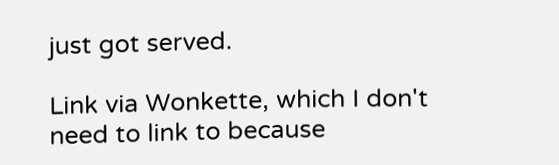just got served.

Link via Wonkette, which I don't need to link to because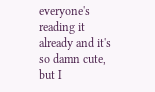everyone's reading it already and it's so damn cute, but I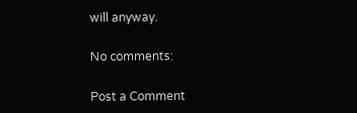will anyway.

No comments:

Post a Comment